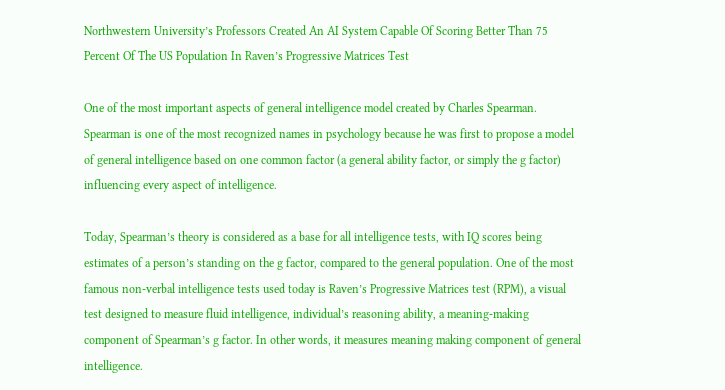Northwestern University’s Professors Created An AI System Capable Of Scoring Better Than 75 Percent Of The US Population In Raven’s Progressive Matrices Test

One of the most important aspects of general intelligence model created by Charles Spearman. Spearman is one of the most recognized names in psychology because he was first to propose a model of general intelligence based on one common factor (a general ability factor, or simply the g factor) influencing every aspect of intelligence.

Today, Spearman’s theory is considered as a base for all intelligence tests, with IQ scores being estimates of a person’s standing on the g factor, compared to the general population. One of the most famous non-verbal intelligence tests used today is Raven’s Progressive Matrices test (RPM), a visual test designed to measure fluid intelligence, individual’s reasoning ability, a meaning-making component of Spearman’s g factor. In other words, it measures meaning making component of general intelligence.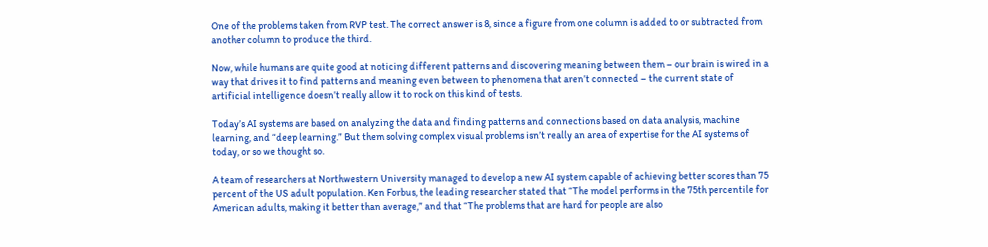One of the problems taken from RVP test. The correct answer is 8, since a figure from one column is added to or subtracted from another column to produce the third.

Now, while humans are quite good at noticing different patterns and discovering meaning between them – our brain is wired in a way that drives it to find patterns and meaning even between to phenomena that aren’t connected – the current state of artificial intelligence doesn’t really allow it to rock on this kind of tests.

Today’s AI systems are based on analyzing the data and finding patterns and connections based on data analysis, machine learning, and “deep learning.” But them solving complex visual problems isn’t really an area of expertise for the AI systems of today, or so we thought so.

A team of researchers at Northwestern University managed to develop a new AI system capable of achieving better scores than 75 percent of the US adult population. Ken Forbus, the leading researcher stated that “The model performs in the 75th percentile for American adults, making it better than average,” and that “The problems that are hard for people are also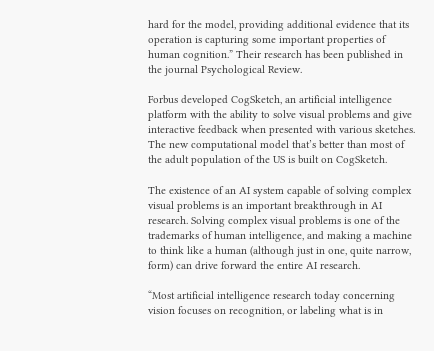hard for the model, providing additional evidence that its operation is capturing some important properties of human cognition.” Their research has been published in the journal Psychological Review.

Forbus developed CogSketch, an artificial intelligence platform with the ability to solve visual problems and give interactive feedback when presented with various sketches. The new computational model that’s better than most of the adult population of the US is built on CogSketch.

The existence of an AI system capable of solving complex visual problems is an important breakthrough in AI research. Solving complex visual problems is one of the trademarks of human intelligence, and making a machine to think like a human (although just in one, quite narrow, form) can drive forward the entire AI research.

“Most artificial intelligence research today concerning vision focuses on recognition, or labeling what is in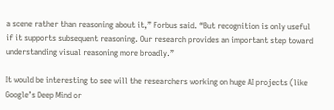a scene rather than reasoning about it,” Forbus said. “But recognition is only useful if it supports subsequent reasoning. Our research provides an important step toward understanding visual reasoning more broadly.”

It would be interesting to see will the researchers working on huge AI projects (like Google’s Deep Mind or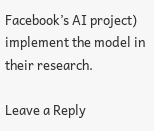Facebook’s AI project) implement the model in their research.

Leave a Reply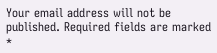Your email address will not be published. Required fields are marked *